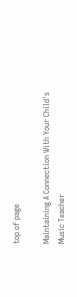top of page

Maintaining A Connection With Your Child's Music Teacher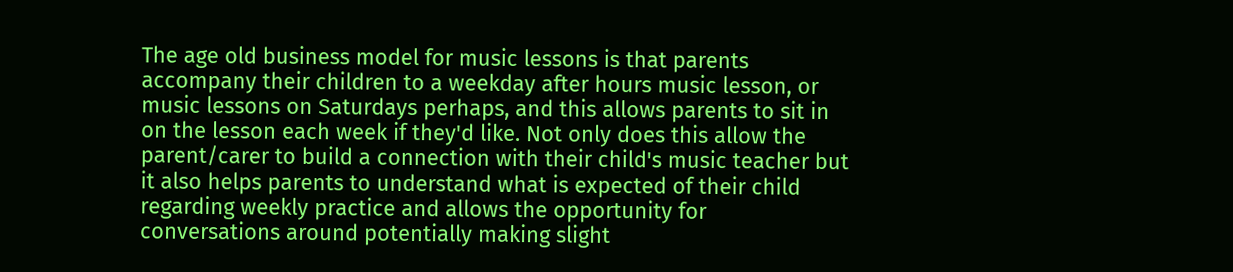The age old business model for music lessons is that parents accompany their children to a weekday after hours music lesson, or music lessons on Saturdays perhaps, and this allows parents to sit in on the lesson each week if they'd like. Not only does this allow the parent/carer to build a connection with their child's music teacher but it also helps parents to understand what is expected of their child regarding weekly practice and allows the opportunity for conversations around potentially making slight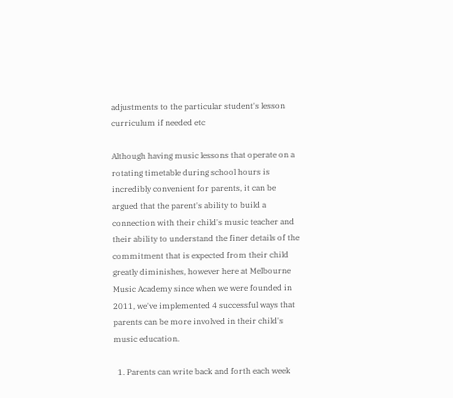adjustments to the particular student's lesson curriculum if needed etc

Although having music lessons that operate on a rotating timetable during school hours is incredibly convenient for parents, it can be argued that the parent's ability to build a connection with their child's music teacher and their ability to understand the finer details of the commitment that is expected from their child greatly diminishes, however here at Melbourne Music Academy since when we were founded in 2011, we've implemented 4 successful ways that parents can be more involved in their child's music education.

  1. Parents can write back and forth each week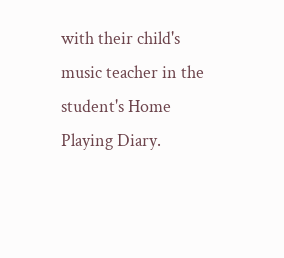with their child's music teacher in the student's Home Playing Diary.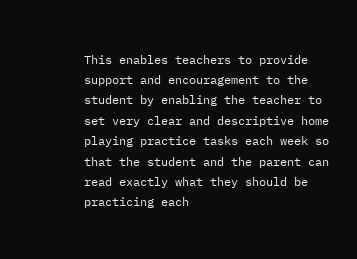This enables teachers to provide support and encouragement to the student by enabling the teacher to set very clear and descriptive home playing practice tasks each week so that the student and the parent can read exactly what they should be practicing each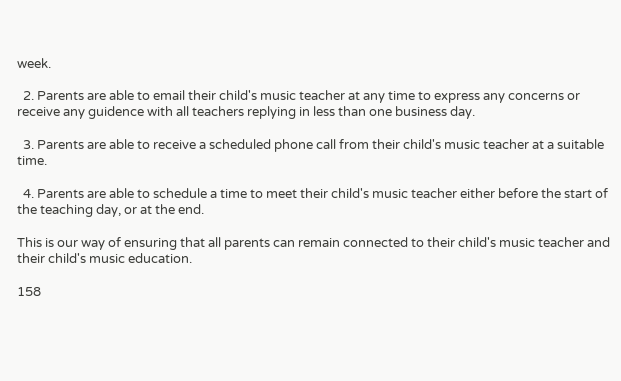week.

  2. Parents are able to email their child's music teacher at any time to express any concerns or receive any guidence with all teachers replying in less than one business day.

  3. Parents are able to receive a scheduled phone call from their child's music teacher at a suitable time.

  4. Parents are able to schedule a time to meet their child's music teacher either before the start of the teaching day, or at the end.

This is our way of ensuring that all parents can remain connected to their child's music teacher and their child's music education.

158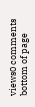views0 comments
bottom of page